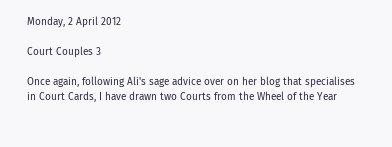Monday, 2 April 2012

Court Couples 3

Once again, following Ali's sage advice over on her blog that specialises in Court Cards, I have drawn two Courts from the Wheel of the Year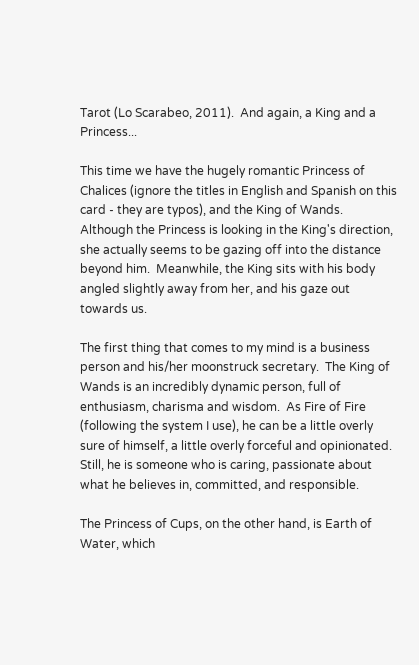Tarot (Lo Scarabeo, 2011).  And again, a King and a Princess...

This time we have the hugely romantic Princess of Chalices (ignore the titles in English and Spanish on this card - they are typos), and the King of Wands.  Although the Princess is looking in the King's direction, she actually seems to be gazing off into the distance beyond him.  Meanwhile, the King sits with his body angled slightly away from her, and his gaze out towards us.

The first thing that comes to my mind is a business person and his/her moonstruck secretary.  The King of Wands is an incredibly dynamic person, full of enthusiasm, charisma and wisdom.  As Fire of Fire (following the system I use), he can be a little overly sure of himself, a little overly forceful and opinionated.  Still, he is someone who is caring, passionate about what he believes in, committed, and responsible.

The Princess of Cups, on the other hand, is Earth of Water, which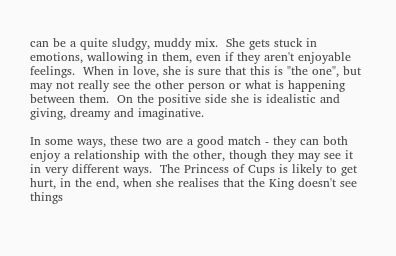can be a quite sludgy, muddy mix.  She gets stuck in emotions, wallowing in them, even if they aren't enjoyable feelings.  When in love, she is sure that this is "the one", but may not really see the other person or what is happening between them.  On the positive side she is idealistic and giving, dreamy and imaginative.

In some ways, these two are a good match - they can both enjoy a relationship with the other, though they may see it in very different ways.  The Princess of Cups is likely to get hurt, in the end, when she realises that the King doesn't see things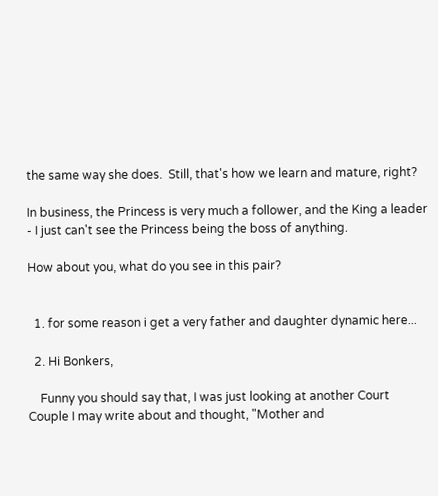the same way she does.  Still, that's how we learn and mature, right?

In business, the Princess is very much a follower, and the King a leader - I just can't see the Princess being the boss of anything.

How about you, what do you see in this pair?


  1. for some reason i get a very father and daughter dynamic here...

  2. Hi Bonkers,

    Funny you should say that, I was just looking at another Court Couple I may write about and thought, "Mother and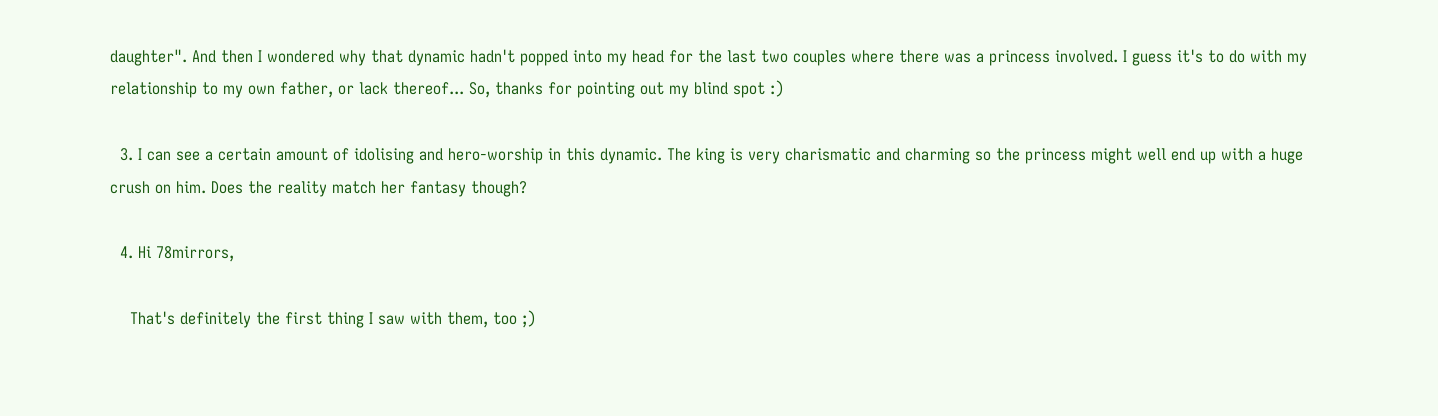daughter". And then I wondered why that dynamic hadn't popped into my head for the last two couples where there was a princess involved. I guess it's to do with my relationship to my own father, or lack thereof... So, thanks for pointing out my blind spot :)

  3. I can see a certain amount of idolising and hero-worship in this dynamic. The king is very charismatic and charming so the princess might well end up with a huge crush on him. Does the reality match her fantasy though?

  4. Hi 78mirrors,

    That's definitely the first thing I saw with them, too ;)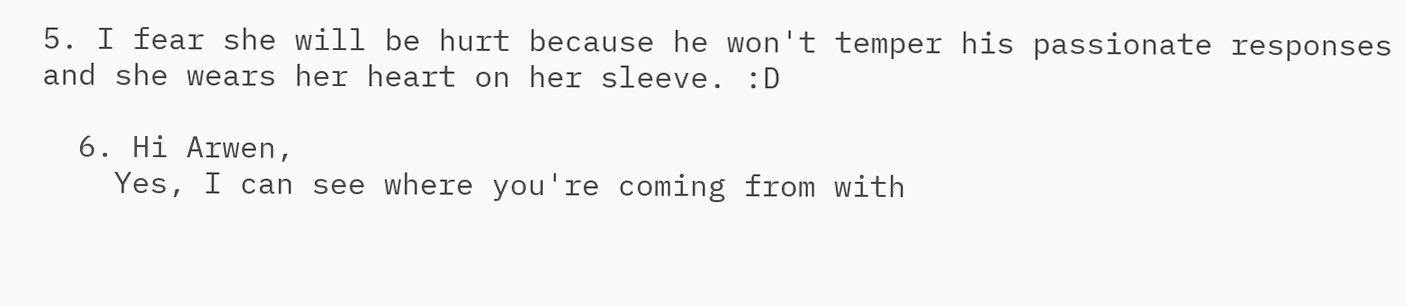5. I fear she will be hurt because he won't temper his passionate responses and she wears her heart on her sleeve. :D

  6. Hi Arwen,
    Yes, I can see where you're coming from with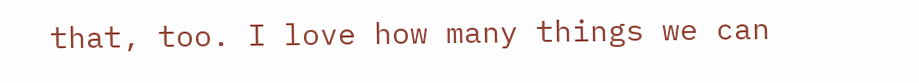that, too. I love how many things we can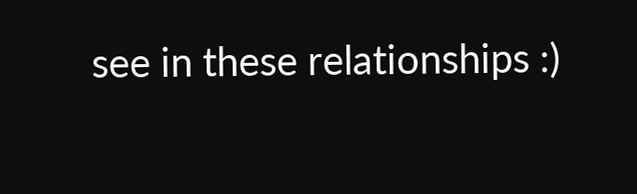see in these relationships :)